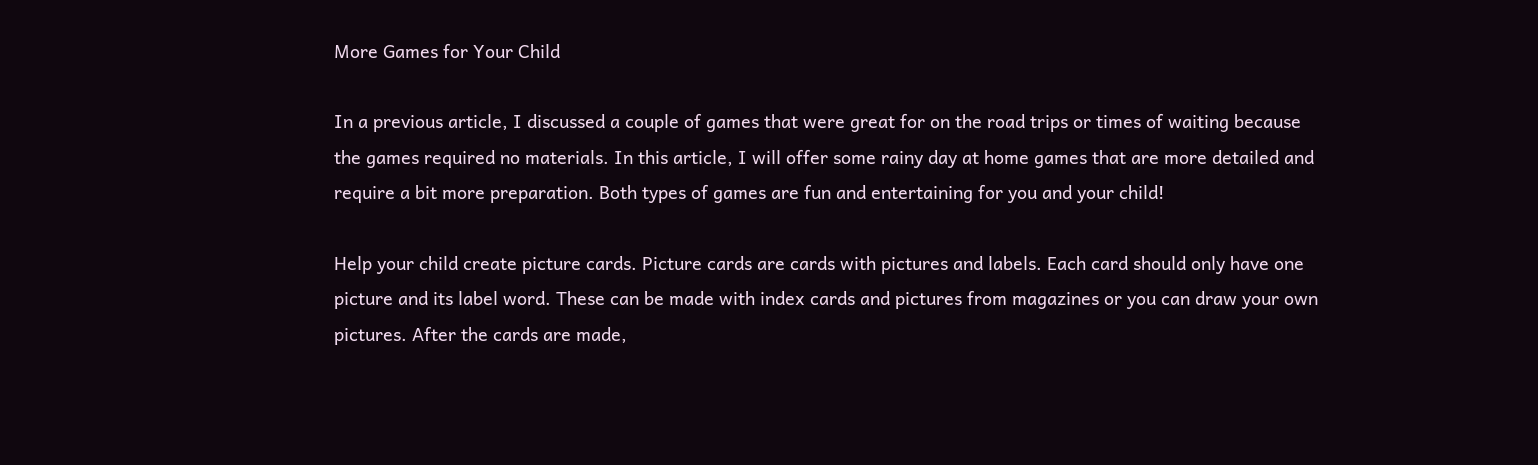More Games for Your Child

In a previous article, I discussed a couple of games that were great for on the road trips or times of waiting because the games required no materials. In this article, I will offer some rainy day at home games that are more detailed and require a bit more preparation. Both types of games are fun and entertaining for you and your child!

Help your child create picture cards. Picture cards are cards with pictures and labels. Each card should only have one picture and its label word. These can be made with index cards and pictures from magazines or you can draw your own pictures. After the cards are made,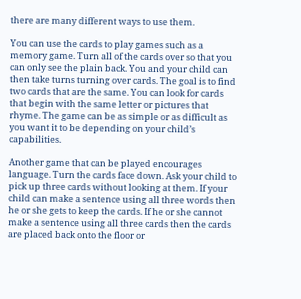there are many different ways to use them.

You can use the cards to play games such as a memory game. Turn all of the cards over so that you can only see the plain back. You and your child can then take turns turning over cards. The goal is to find two cards that are the same. You can look for cards that begin with the same letter or pictures that rhyme. The game can be as simple or as difficult as you want it to be depending on your child’s capabilities.

Another game that can be played encourages language. Turn the cards face down. Ask your child to pick up three cards without looking at them. If your child can make a sentence using all three words then he or she gets to keep the cards. If he or she cannot make a sentence using all three cards then the cards are placed back onto the floor or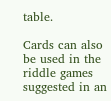table.

Cards can also be used in the riddle games suggested in an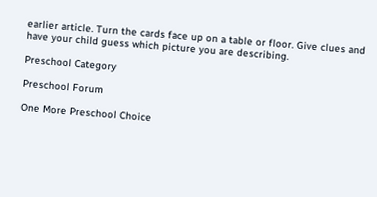earlier article. Turn the cards face up on a table or floor. Give clues and have your child guess which picture you are describing.

Preschool Category

Preschool Forum

One More Preschool Choice